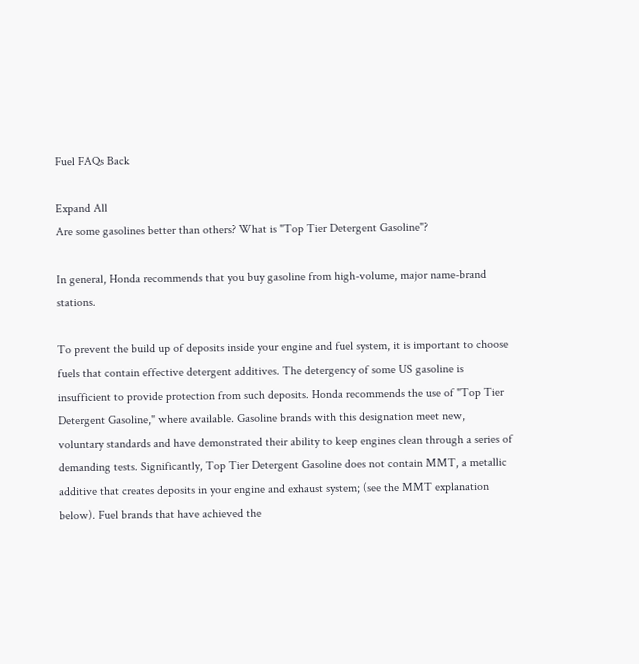Fuel FAQs Back

Expand All
Are some gasolines better than others? What is "Top Tier Detergent Gasoline"?

In general, Honda recommends that you buy gasoline from high-volume, major name-brand stations.

To prevent the build up of deposits inside your engine and fuel system, it is important to choose fuels that contain effective detergent additives. The detergency of some US gasoline is insufficient to provide protection from such deposits. Honda recommends the use of "Top Tier Detergent Gasoline," where available. Gasoline brands with this designation meet new, voluntary standards and have demonstrated their ability to keep engines clean through a series of demanding tests. Significantly, Top Tier Detergent Gasoline does not contain MMT, a metallic additive that creates deposits in your engine and exhaust system; (see the MMT explanation below). Fuel brands that have achieved the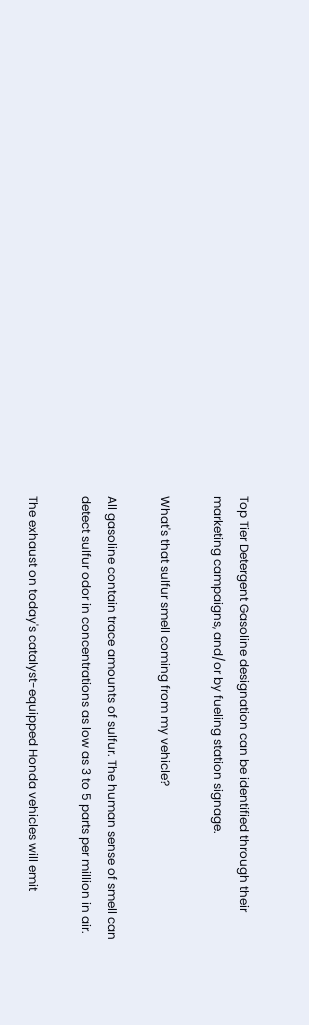Top Tier Detergent Gasoline designation can be identified through their marketing campaigns, and/or by fueling station signage.

What's that sulfur smell coming from my vehicle?

All gasoline contain trace amounts of sulfur. The human sense of smell can detect sulfur odor in concentrations as low as 3 to 5 parts per million in air.

The exhaust on today's catalyst-equipped Honda vehicles will emit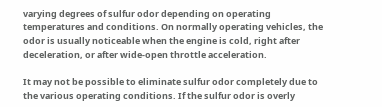varying degrees of sulfur odor depending on operating temperatures and conditions. On normally operating vehicles, the odor is usually noticeable when the engine is cold, right after deceleration, or after wide-open throttle acceleration.

It may not be possible to eliminate sulfur odor completely due to the various operating conditions. If the sulfur odor is overly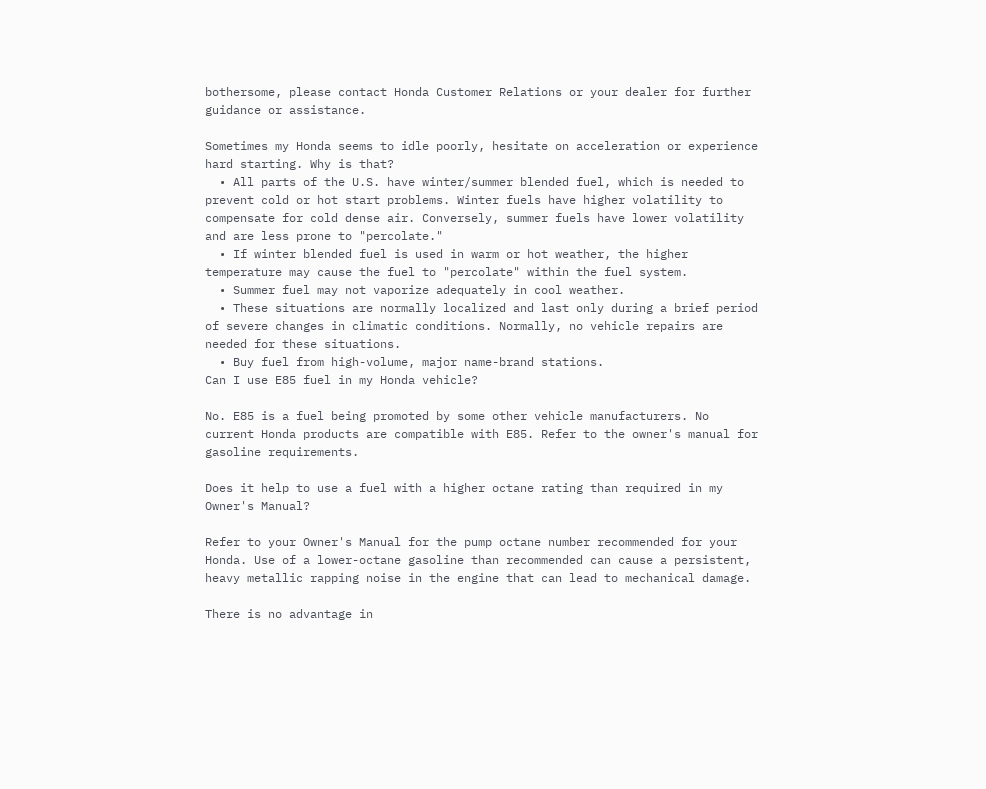bothersome, please contact Honda Customer Relations or your dealer for further guidance or assistance.

Sometimes my Honda seems to idle poorly, hesitate on acceleration or experience hard starting. Why is that?
  • All parts of the U.S. have winter/summer blended fuel, which is needed to prevent cold or hot start problems. Winter fuels have higher volatility to compensate for cold dense air. Conversely, summer fuels have lower volatility and are less prone to "percolate."
  • If winter blended fuel is used in warm or hot weather, the higher temperature may cause the fuel to "percolate" within the fuel system.
  • Summer fuel may not vaporize adequately in cool weather.
  • These situations are normally localized and last only during a brief period of severe changes in climatic conditions. Normally, no vehicle repairs are needed for these situations.
  • Buy fuel from high-volume, major name-brand stations.
Can I use E85 fuel in my Honda vehicle?

No. E85 is a fuel being promoted by some other vehicle manufacturers. No current Honda products are compatible with E85. Refer to the owner's manual for gasoline requirements.

Does it help to use a fuel with a higher octane rating than required in my Owner's Manual?

Refer to your Owner's Manual for the pump octane number recommended for your Honda. Use of a lower-octane gasoline than recommended can cause a persistent, heavy metallic rapping noise in the engine that can lead to mechanical damage.

There is no advantage in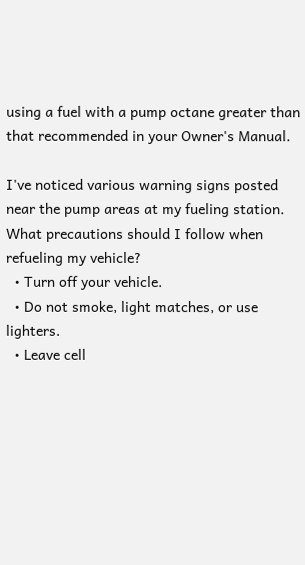using a fuel with a pump octane greater than that recommended in your Owner's Manual.

I've noticed various warning signs posted near the pump areas at my fueling station. What precautions should I follow when refueling my vehicle?
  • Turn off your vehicle.
  • Do not smoke, light matches, or use lighters.
  • Leave cell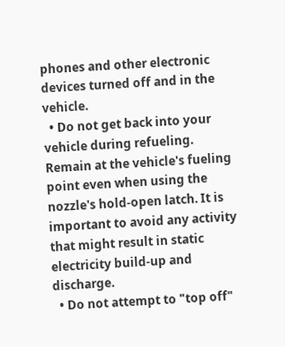phones and other electronic devices turned off and in the vehicle.
  • Do not get back into your vehicle during refueling. Remain at the vehicle's fueling point even when using the nozzle's hold-open latch. It is important to avoid any activity that might result in static electricity build-up and discharge.
  • Do not attempt to "top off"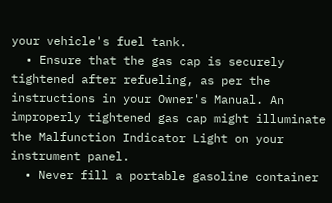your vehicle's fuel tank.
  • Ensure that the gas cap is securely tightened after refueling, as per the instructions in your Owner's Manual. An improperly tightened gas cap might illuminate the Malfunction Indicator Light on your instrument panel.
  • Never fill a portable gasoline container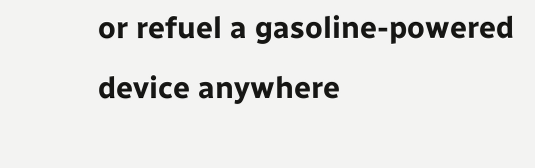or refuel a gasoline-powered device anywhere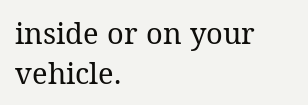inside or on your vehicle.